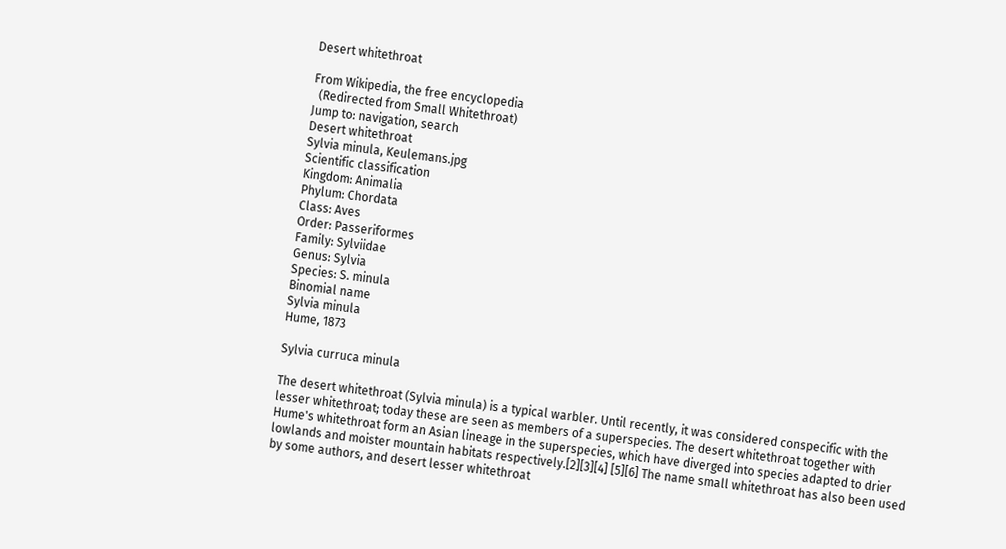Desert whitethroat

From Wikipedia, the free encyclopedia
  (Redirected from Small Whitethroat)
Jump to: navigation, search
Desert whitethroat
Sylvia minula, Keulemans.jpg
Scientific classification
Kingdom: Animalia
Phylum: Chordata
Class: Aves
Order: Passeriformes
Family: Sylviidae
Genus: Sylvia
Species: S. minula
Binomial name
Sylvia minula
Hume, 1873

Sylvia curruca minula

The desert whitethroat (Sylvia minula) is a typical warbler. Until recently, it was considered conspecific with the lesser whitethroat; today these are seen as members of a superspecies. The desert whitethroat together with Hume's whitethroat form an Asian lineage in the superspecies, which have diverged into species adapted to drier lowlands and moister mountain habitats respectively.[2][3][4] [5][6] The name small whitethroat has also been used by some authors, and desert lesser whitethroat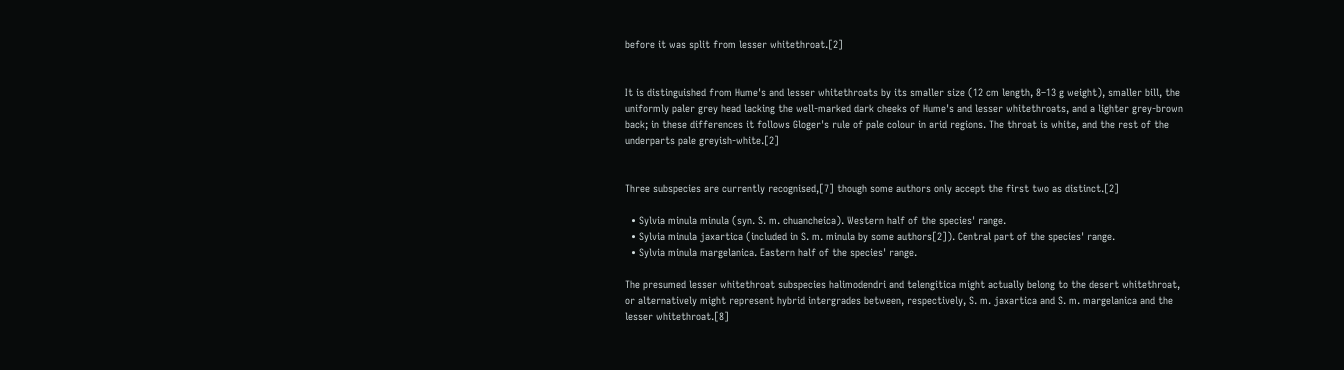before it was split from lesser whitethroat.[2]


It is distinguished from Hume's and lesser whitethroats by its smaller size (12 cm length, 8–13 g weight), smaller bill, the uniformly paler grey head lacking the well-marked dark cheeks of Hume's and lesser whitethroats, and a lighter grey-brown back; in these differences it follows Gloger's rule of pale colour in arid regions. The throat is white, and the rest of the underparts pale greyish-white.[2]


Three subspecies are currently recognised,[7] though some authors only accept the first two as distinct.[2]

  • Sylvia minula minula (syn. S. m. chuancheica). Western half of the species' range.
  • Sylvia minula jaxartica (included in S. m. minula by some authors[2]). Central part of the species' range.
  • Sylvia minula margelanica. Eastern half of the species' range.

The presumed lesser whitethroat subspecies halimodendri and telengitica might actually belong to the desert whitethroat, or alternatively might represent hybrid intergrades between, respectively, S. m. jaxartica and S. m. margelanica and the lesser whitethroat.[8]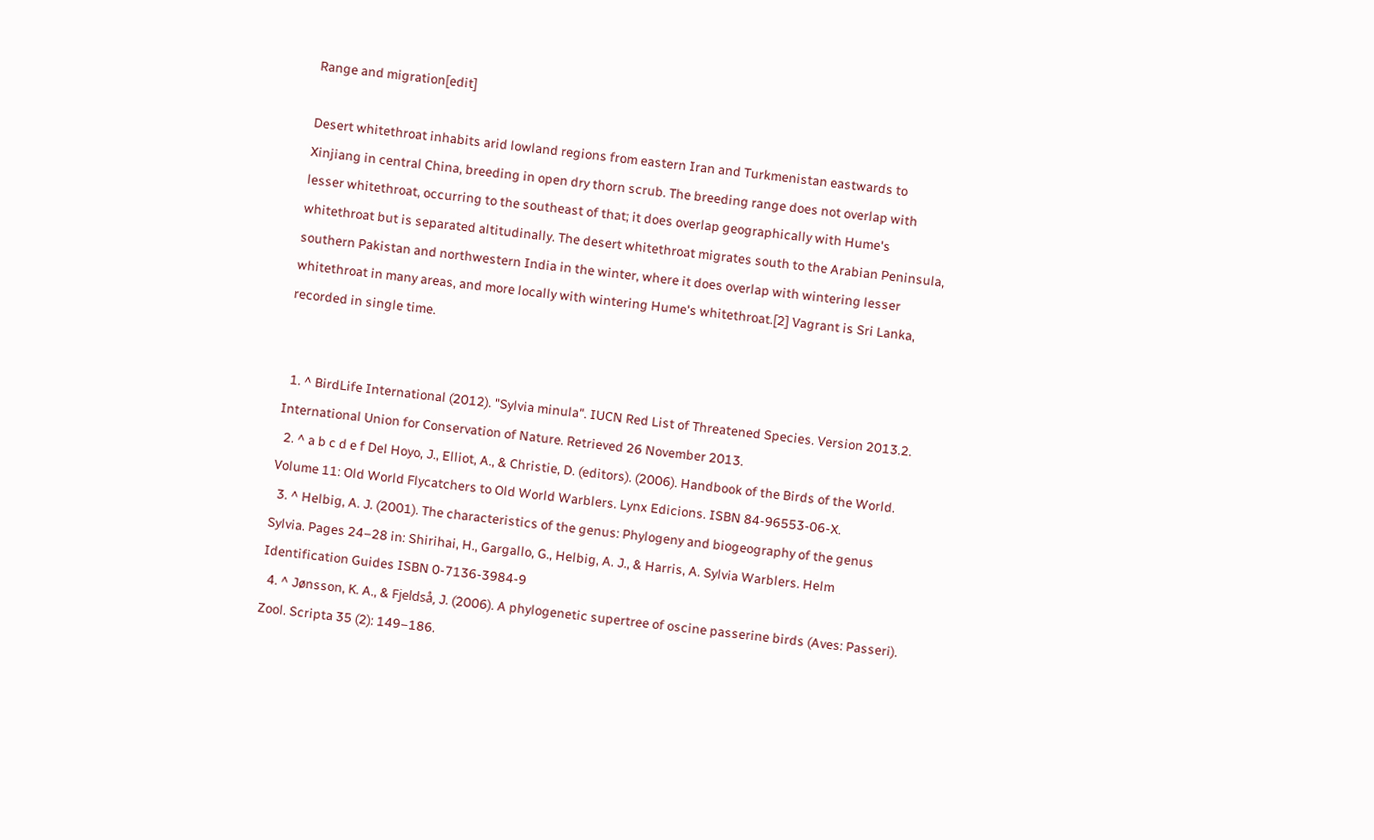Range and migration[edit]

Desert whitethroat inhabits arid lowland regions from eastern Iran and Turkmenistan eastwards to Xinjiang in central China, breeding in open dry thorn scrub. The breeding range does not overlap with lesser whitethroat, occurring to the southeast of that; it does overlap geographically with Hume's whitethroat but is separated altitudinally. The desert whitethroat migrates south to the Arabian Peninsula, southern Pakistan and northwestern India in the winter, where it does overlap with wintering lesser whitethroat in many areas, and more locally with wintering Hume's whitethroat.[2] Vagrant is Sri Lanka, recorded in single time.


  1. ^ BirdLife International (2012). "Sylvia minula". IUCN Red List of Threatened Species. Version 2013.2. International Union for Conservation of Nature. Retrieved 26 November 2013.
  2. ^ a b c d e f Del Hoyo, J., Elliot, A., & Christie, D. (editors). (2006). Handbook of the Birds of the World. Volume 11: Old World Flycatchers to Old World Warblers. Lynx Edicions. ISBN 84-96553-06-X.
  3. ^ Helbig, A. J. (2001). The characteristics of the genus: Phylogeny and biogeography of the genus Sylvia. Pages 24–28 in: Shirihai, H., Gargallo, G., Helbig, A. J., & Harris, A. Sylvia Warblers. Helm Identification Guides ISBN 0-7136-3984-9
  4. ^ Jønsson, K. A., & Fjeldså, J. (2006). A phylogenetic supertree of oscine passerine birds (Aves: Passeri). Zool. Scripta 35 (2): 149–186.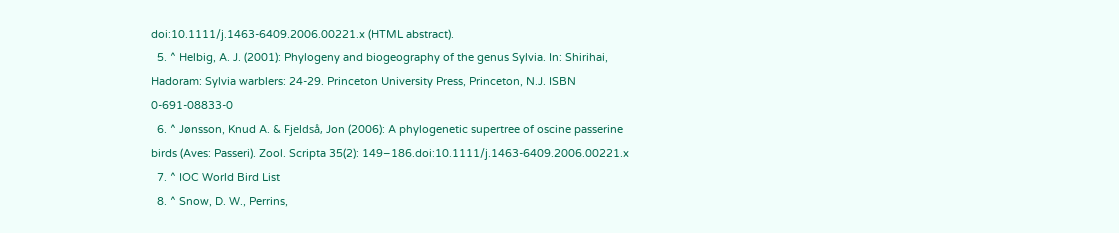doi:10.1111/j.1463-6409.2006.00221.x (HTML abstract).
  5. ^ Helbig, A. J. (2001): Phylogeny and biogeography of the genus Sylvia. In: Shirihai, Hadoram: Sylvia warblers: 24-29. Princeton University Press, Princeton, N.J. ISBN 0-691-08833-0
  6. ^ Jønsson, Knud A. & Fjeldså, Jon (2006): A phylogenetic supertree of oscine passerine birds (Aves: Passeri). Zool. Scripta 35(2): 149–186.doi:10.1111/j.1463-6409.2006.00221.x
  7. ^ IOC World Bird List
  8. ^ Snow, D. W., Perrins,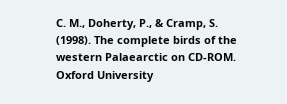C. M., Doherty, P., & Cramp, S. (1998). The complete birds of the western Palaearctic on CD-ROM. Oxford University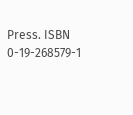Press. ISBN 0-19-268579-1